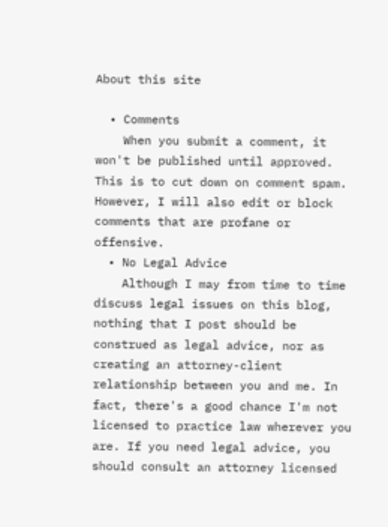About this site

  • Comments
    When you submit a comment, it won't be published until approved. This is to cut down on comment spam. However, I will also edit or block comments that are profane or offensive.
  • No Legal Advice
    Although I may from time to time discuss legal issues on this blog, nothing that I post should be construed as legal advice, nor as creating an attorney-client relationship between you and me. In fact, there's a good chance I'm not licensed to practice law wherever you are. If you need legal advice, you should consult an attorney licensed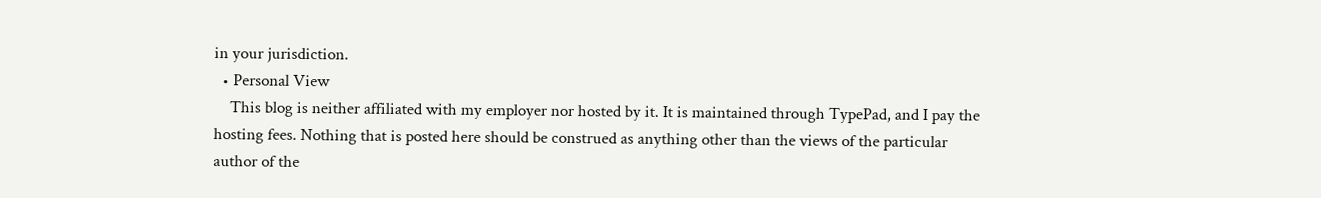in your jurisdiction.
  • Personal View
    This blog is neither affiliated with my employer nor hosted by it. It is maintained through TypePad, and I pay the hosting fees. Nothing that is posted here should be construed as anything other than the views of the particular author of the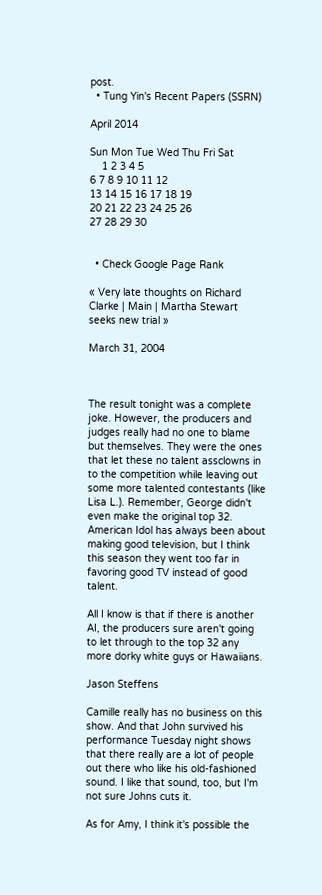post.
  • Tung Yin's Recent Papers (SSRN)

April 2014

Sun Mon Tue Wed Thu Fri Sat
    1 2 3 4 5
6 7 8 9 10 11 12
13 14 15 16 17 18 19
20 21 22 23 24 25 26
27 28 29 30


  • Check Google Page Rank

« Very late thoughts on Richard Clarke | Main | Martha Stewart seeks new trial »

March 31, 2004



The result tonight was a complete joke. However, the producers and judges really had no one to blame but themselves. They were the ones that let these no talent assclowns in to the competition while leaving out some more talented contestants (like Lisa L.). Remember, George didn't even make the original top 32. American Idol has always been about making good television, but I think this season they went too far in favoring good TV instead of good talent.

All I know is that if there is another AI, the producers sure aren't going to let through to the top 32 any more dorky white guys or Hawaiians.

Jason Steffens

Camille really has no business on this show. And that John survived his performance Tuesday night shows that there really are a lot of people out there who like his old-fashioned sound. I like that sound, too, but I'm not sure Johns cuts it.

As for Amy, I think it's possible the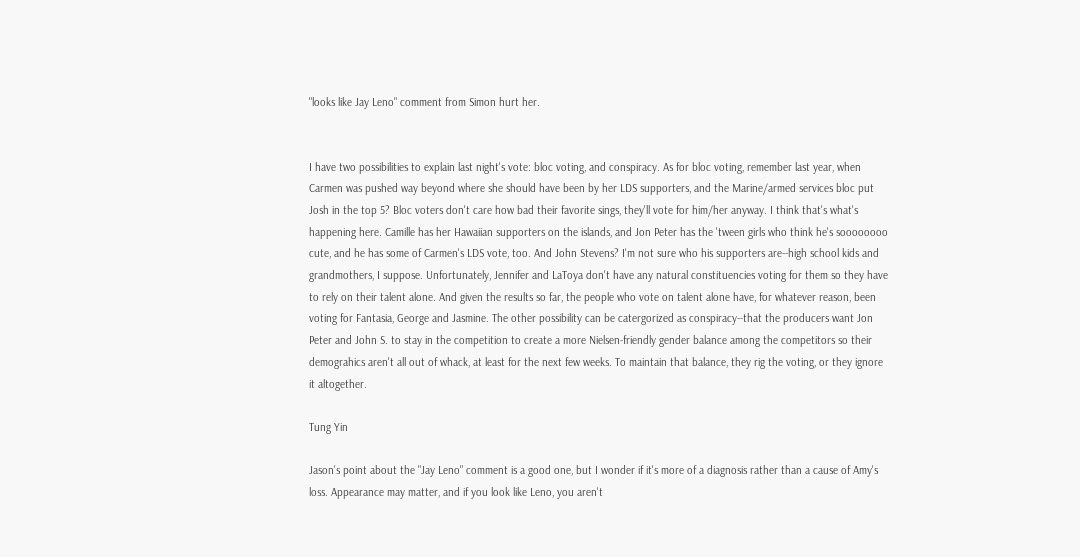"looks like Jay Leno" comment from Simon hurt her.


I have two possibilities to explain last night's vote: bloc voting, and conspiracy. As for bloc voting, remember last year, when Carmen was pushed way beyond where she should have been by her LDS supporters, and the Marine/armed services bloc put Josh in the top 5? Bloc voters don't care how bad their favorite sings, they'll vote for him/her anyway. I think that's what's happening here. Camille has her Hawaiian supporters on the islands, and Jon Peter has the 'tween girls who think he's soooooooo cute, and he has some of Carmen's LDS vote, too. And John Stevens? I'm not sure who his supporters are--high school kids and grandmothers, I suppose. Unfortunately, Jennifer and LaToya don't have any natural constituencies voting for them so they have to rely on their talent alone. And given the results so far, the people who vote on talent alone have, for whatever reason, been voting for Fantasia, George and Jasmine. The other possibility can be catergorized as conspiracy--that the producers want Jon Peter and John S. to stay in the competition to create a more Nielsen-friendly gender balance among the competitors so their demograhics aren't all out of whack, at least for the next few weeks. To maintain that balance, they rig the voting, or they ignore it altogether.

Tung Yin

Jason's point about the "Jay Leno" comment is a good one, but I wonder if it's more of a diagnosis rather than a cause of Amy's loss. Appearance may matter, and if you look like Leno, you aren't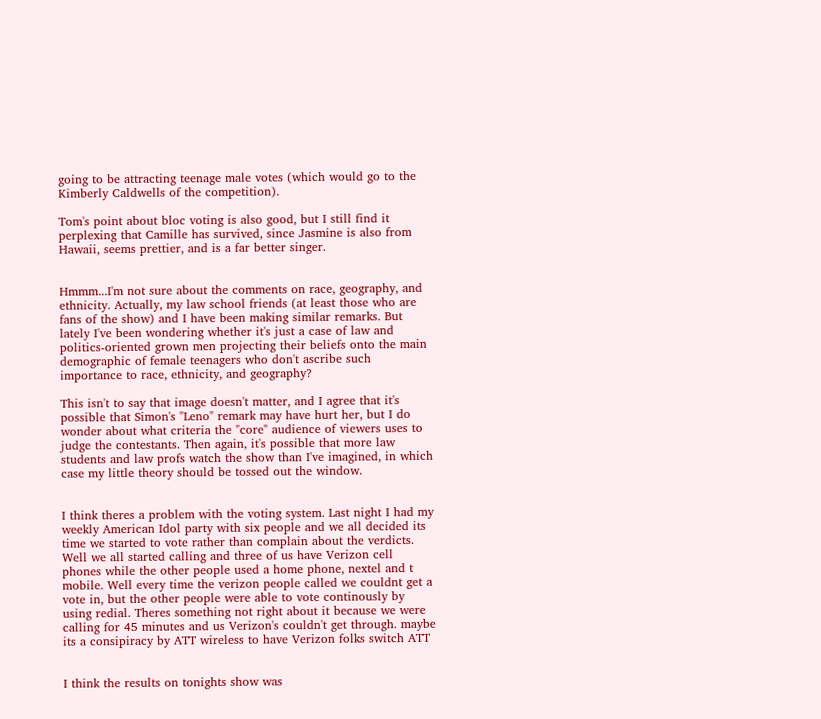going to be attracting teenage male votes (which would go to the Kimberly Caldwells of the competition).

Tom's point about bloc voting is also good, but I still find it perplexing that Camille has survived, since Jasmine is also from Hawaii, seems prettier, and is a far better singer.


Hmmm...I'm not sure about the comments on race, geography, and ethnicity. Actually, my law school friends (at least those who are fans of the show) and I have been making similar remarks. But lately I've been wondering whether it's just a case of law and politics-oriented grown men projecting their beliefs onto the main demographic of female teenagers who don't ascribe such importance to race, ethnicity, and geography?

This isn't to say that image doesn't matter, and I agree that it's possible that Simon's "Leno" remark may have hurt her, but I do wonder about what criteria the "core" audience of viewers uses to judge the contestants. Then again, it's possible that more law students and law profs watch the show than I've imagined, in which case my little theory should be tossed out the window.


I think theres a problem with the voting system. Last night I had my weekly American Idol party with six people and we all decided its time we started to vote rather than complain about the verdicts. Well we all started calling and three of us have Verizon cell phones while the other people used a home phone, nextel and t mobile. Well every time the verizon people called we couldnt get a vote in, but the other people were able to vote continously by using redial. Theres something not right about it because we were calling for 45 minutes and us Verizon's couldn't get through. maybe its a consipiracy by ATT wireless to have Verizon folks switch ATT


I think the results on tonights show was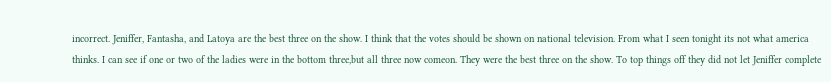incorrect. Jeniffer, Fantasha, and Latoya are the best three on the show. I think that the votes should be shown on national television. From what I seen tonight its not what america thinks. I can see if one or two of the ladies were in the bottom three,but all three now comeon. They were the best three on the show. To top things off they did not let Jeniffer complete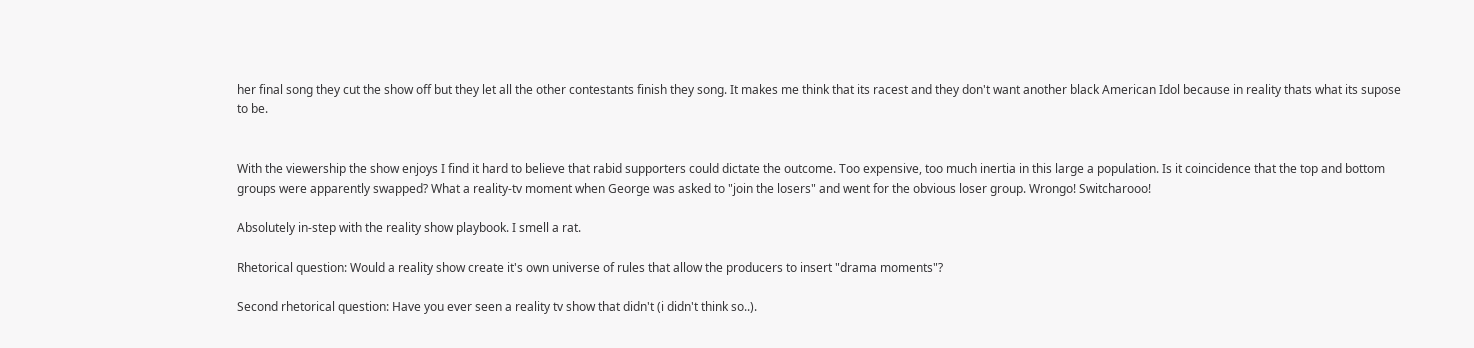her final song they cut the show off but they let all the other contestants finish they song. It makes me think that its racest and they don't want another black American Idol because in reality thats what its supose to be.


With the viewership the show enjoys I find it hard to believe that rabid supporters could dictate the outcome. Too expensive, too much inertia in this large a population. Is it coincidence that the top and bottom groups were apparently swapped? What a reality-tv moment when George was asked to "join the losers" and went for the obvious loser group. Wrongo! Switcharooo!

Absolutely in-step with the reality show playbook. I smell a rat.

Rhetorical question: Would a reality show create it's own universe of rules that allow the producers to insert "drama moments"?

Second rhetorical question: Have you ever seen a reality tv show that didn't (i didn't think so..).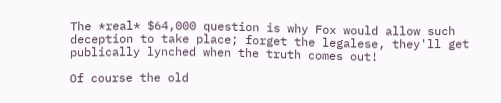The *real* $64,000 question is why Fox would allow such deception to take place; forget the legalese, they'll get publically lynched when the truth comes out!

Of course the old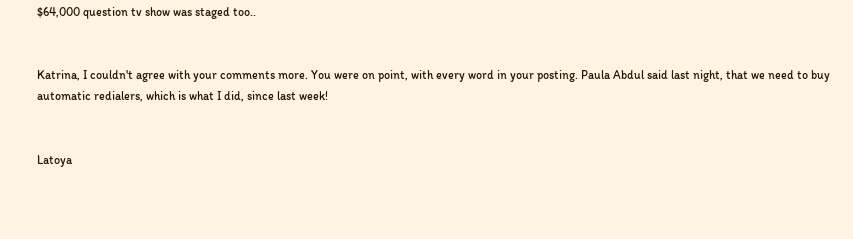$64,000 question tv show was staged too..


Katrina, I couldn't agree with your comments more. You were on point, with every word in your posting. Paula Abdul said last night, that we need to buy automatic redialers, which is what I did, since last week!


Latoya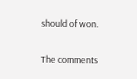should of won.

The comments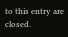to this entry are closed.